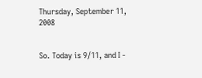Thursday, September 11, 2008


So. Today is 9/11, and I -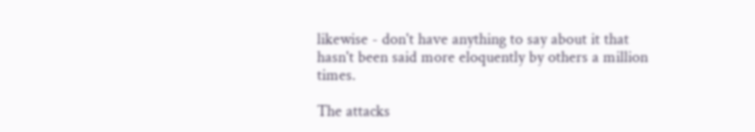likewise - don't have anything to say about it that hasn't been said more eloquently by others a million times.

The attacks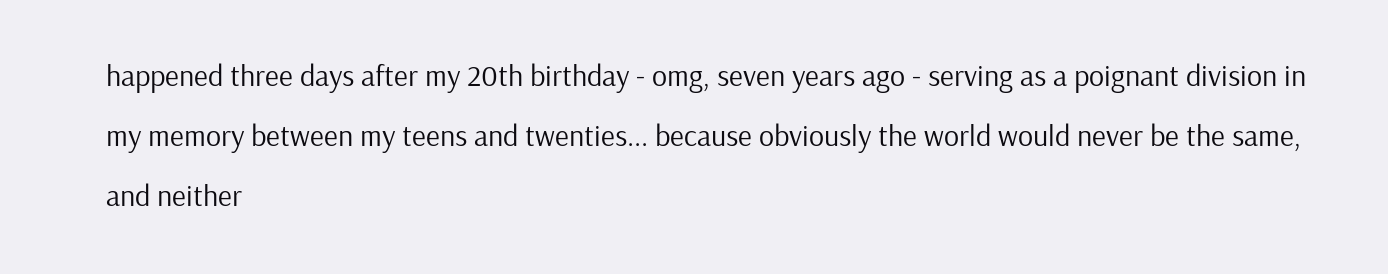happened three days after my 20th birthday - omg, seven years ago - serving as a poignant division in my memory between my teens and twenties... because obviously the world would never be the same, and neither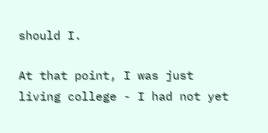should I.

At that point, I was just living college - I had not yet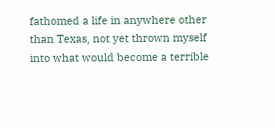fathomed a life in anywhere other than Texas, not yet thrown myself into what would become a terrible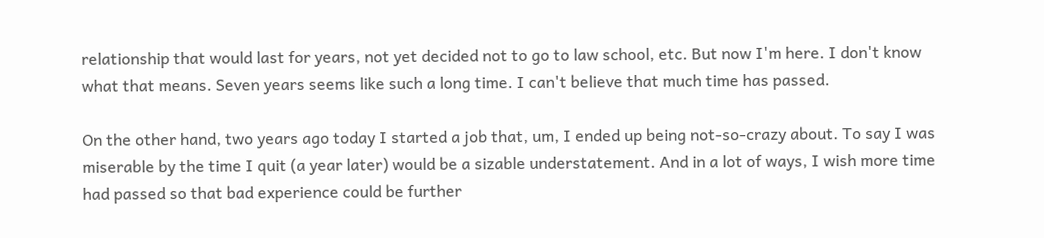relationship that would last for years, not yet decided not to go to law school, etc. But now I'm here. I don't know what that means. Seven years seems like such a long time. I can't believe that much time has passed.

On the other hand, two years ago today I started a job that, um, I ended up being not-so-crazy about. To say I was miserable by the time I quit (a year later) would be a sizable understatement. And in a lot of ways, I wish more time had passed so that bad experience could be further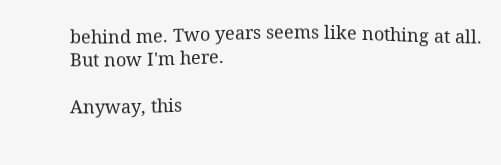behind me. Two years seems like nothing at all. But now I'm here.

Anyway, this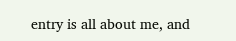entry is all about me, and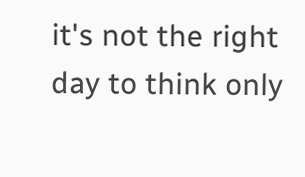it's not the right day to think only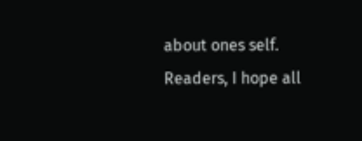about ones self. Readers, I hope all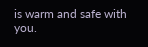is warm and safe with you.